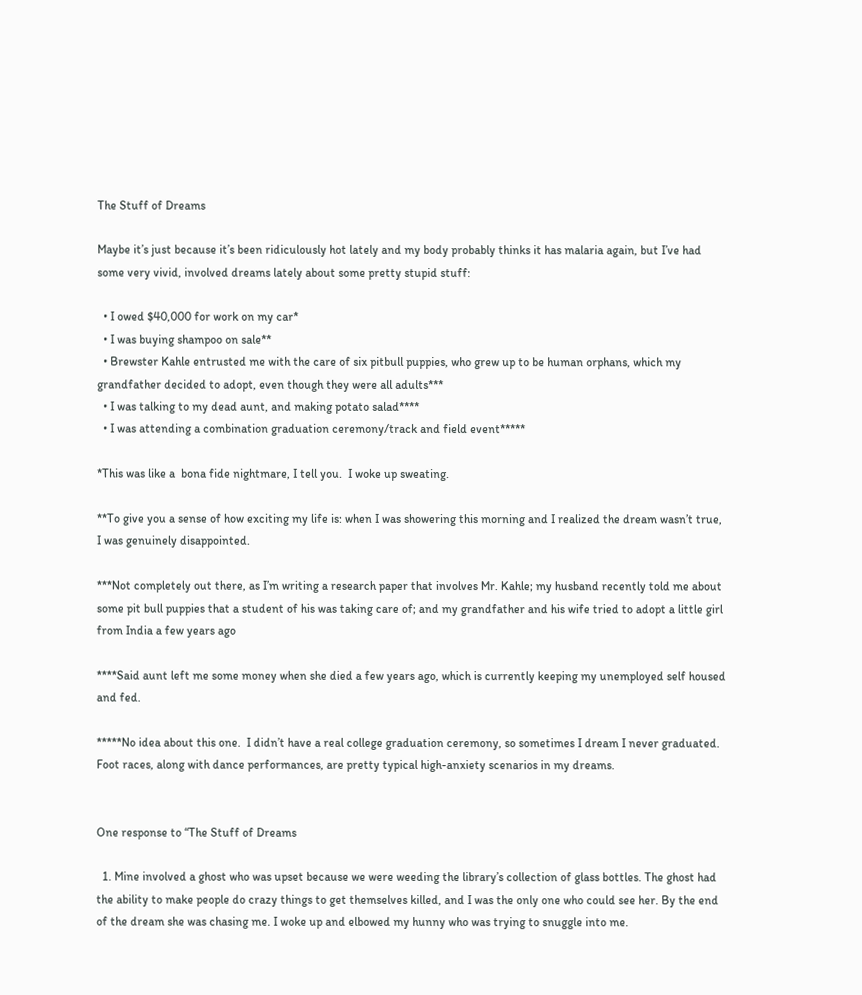The Stuff of Dreams

Maybe it’s just because it’s been ridiculously hot lately and my body probably thinks it has malaria again, but I’ve had some very vivid, involved dreams lately about some pretty stupid stuff:

  • I owed $40,000 for work on my car*
  • I was buying shampoo on sale**
  • Brewster Kahle entrusted me with the care of six pitbull puppies, who grew up to be human orphans, which my grandfather decided to adopt, even though they were all adults***
  • I was talking to my dead aunt, and making potato salad****
  • I was attending a combination graduation ceremony/track and field event*****

*This was like a  bona fide nightmare, I tell you.  I woke up sweating.

**To give you a sense of how exciting my life is: when I was showering this morning and I realized the dream wasn’t true, I was genuinely disappointed.

***Not completely out there, as I’m writing a research paper that involves Mr. Kahle; my husband recently told me about some pit bull puppies that a student of his was taking care of; and my grandfather and his wife tried to adopt a little girl from India a few years ago

****Said aunt left me some money when she died a few years ago, which is currently keeping my unemployed self housed and fed.

*****No idea about this one.  I didn’t have a real college graduation ceremony, so sometimes I dream I never graduated. Foot races, along with dance performances, are pretty typical high-anxiety scenarios in my dreams.


One response to “The Stuff of Dreams

  1. Mine involved a ghost who was upset because we were weeding the library’s collection of glass bottles. The ghost had the ability to make people do crazy things to get themselves killed, and I was the only one who could see her. By the end of the dream she was chasing me. I woke up and elbowed my hunny who was trying to snuggle into me.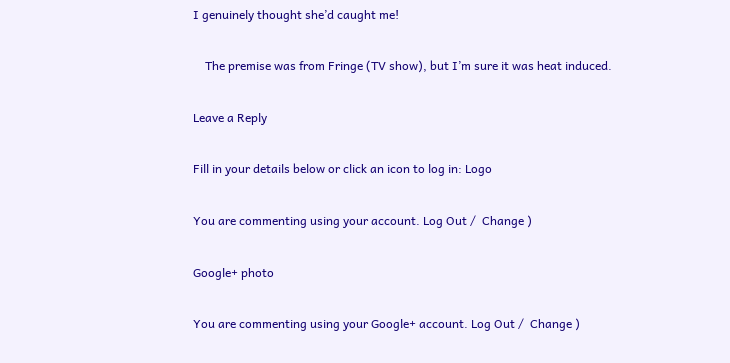I genuinely thought she’d caught me!

    The premise was from Fringe (TV show), but I’m sure it was heat induced.

Leave a Reply

Fill in your details below or click an icon to log in: Logo

You are commenting using your account. Log Out /  Change )

Google+ photo

You are commenting using your Google+ account. Log Out /  Change )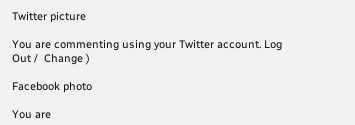Twitter picture

You are commenting using your Twitter account. Log Out /  Change )

Facebook photo

You are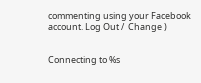commenting using your Facebook account. Log Out /  Change )


Connecting to %s